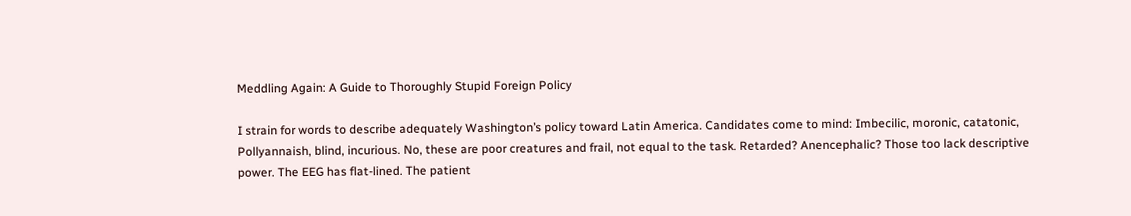Meddling Again: A Guide to Thoroughly Stupid Foreign Policy

I strain for words to describe adequately Washington’s policy toward Latin America. Candidates come to mind: Imbecilic, moronic, catatonic, Pollyannaish, blind, incurious. No, these are poor creatures and frail, not equal to the task. Retarded? Anencephalic? Those too lack descriptive power. The EEG has flat-lined. The patient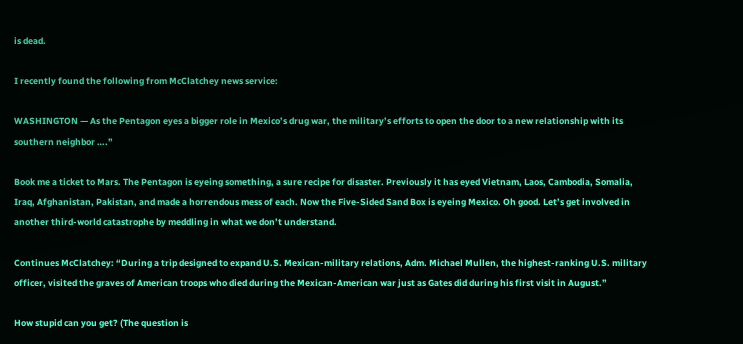is dead.

I recently found the following from McClatchey news service:

WASHINGTON — As the Pentagon eyes a bigger role in Mexico’s drug war, the military’s efforts to open the door to a new relationship with its southern neighbor ….”

Book me a ticket to Mars. The Pentagon is eyeing something, a sure recipe for disaster. Previously it has eyed Vietnam, Laos, Cambodia, Somalia, Iraq, Afghanistan, Pakistan, and made a horrendous mess of each. Now the Five-Sided Sand Box is eyeing Mexico. Oh good. Let’s get involved in another third-world catastrophe by meddling in what we don’t understand.

Continues McClatchey: “During a trip designed to expand U.S. Mexican-military relations, Adm. Michael Mullen, the highest-ranking U.S. military officer, visited the graves of American troops who died during the Mexican-American war just as Gates did during his first visit in August.”

How stupid can you get? (The question is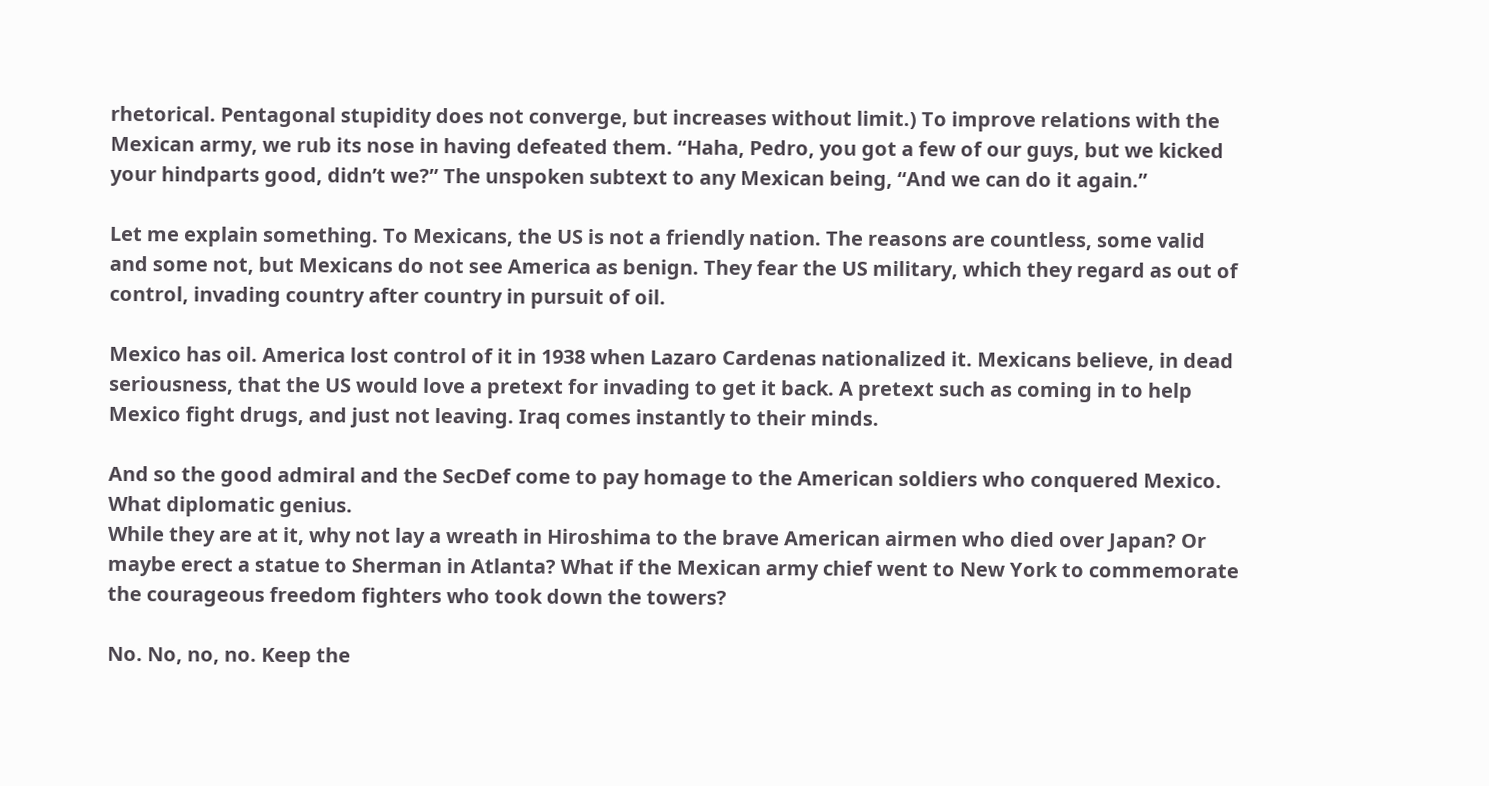rhetorical. Pentagonal stupidity does not converge, but increases without limit.) To improve relations with the Mexican army, we rub its nose in having defeated them. “Haha, Pedro, you got a few of our guys, but we kicked your hindparts good, didn’t we?” The unspoken subtext to any Mexican being, “And we can do it again.”

Let me explain something. To Mexicans, the US is not a friendly nation. The reasons are countless, some valid and some not, but Mexicans do not see America as benign. They fear the US military, which they regard as out of control, invading country after country in pursuit of oil.

Mexico has oil. America lost control of it in 1938 when Lazaro Cardenas nationalized it. Mexicans believe, in dead seriousness, that the US would love a pretext for invading to get it back. A pretext such as coming in to help Mexico fight drugs, and just not leaving. Iraq comes instantly to their minds.

And so the good admiral and the SecDef come to pay homage to the American soldiers who conquered Mexico. What diplomatic genius.
While they are at it, why not lay a wreath in Hiroshima to the brave American airmen who died over Japan? Or maybe erect a statue to Sherman in Atlanta? What if the Mexican army chief went to New York to commemorate the courageous freedom fighters who took down the towers?

No. No, no, no. Keep the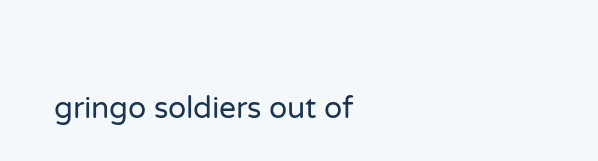gringo soldiers out of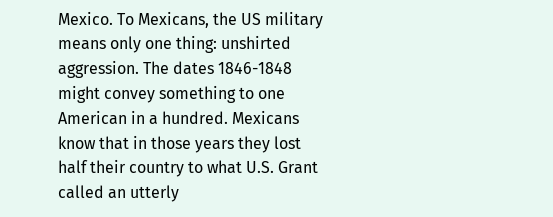Mexico. To Mexicans, the US military means only one thing: unshirted aggression. The dates 1846-1848 might convey something to one American in a hundred. Mexicans know that in those years they lost half their country to what U.S. Grant called an utterly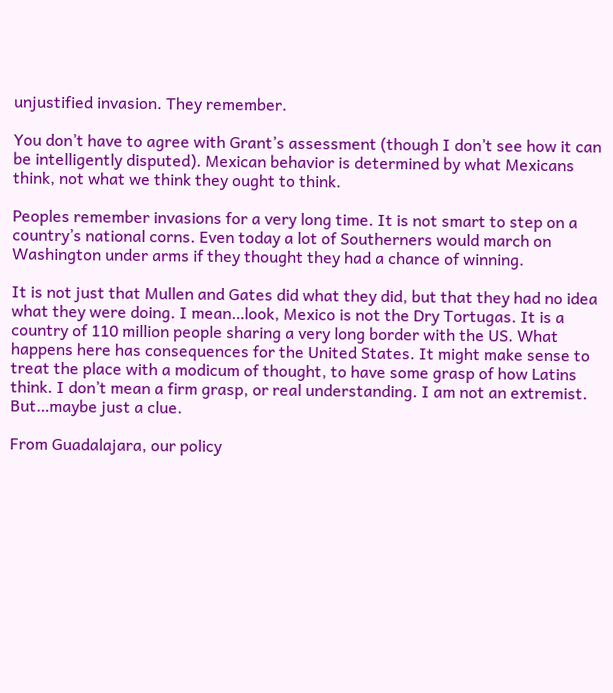unjustified invasion. They remember.

You don’t have to agree with Grant’s assessment (though I don’t see how it can be intelligently disputed). Mexican behavior is determined by what Mexicans think, not what we think they ought to think.

Peoples remember invasions for a very long time. It is not smart to step on a country’s national corns. Even today a lot of Southerners would march on Washington under arms if they thought they had a chance of winning.

It is not just that Mullen and Gates did what they did, but that they had no idea what they were doing. I mean…look, Mexico is not the Dry Tortugas. It is a country of 110 million people sharing a very long border with the US. What happens here has consequences for the United States. It might make sense to treat the place with a modicum of thought, to have some grasp of how Latins think. I don’t mean a firm grasp, or real understanding. I am not an extremist. But…maybe just a clue.

From Guadalajara, our policy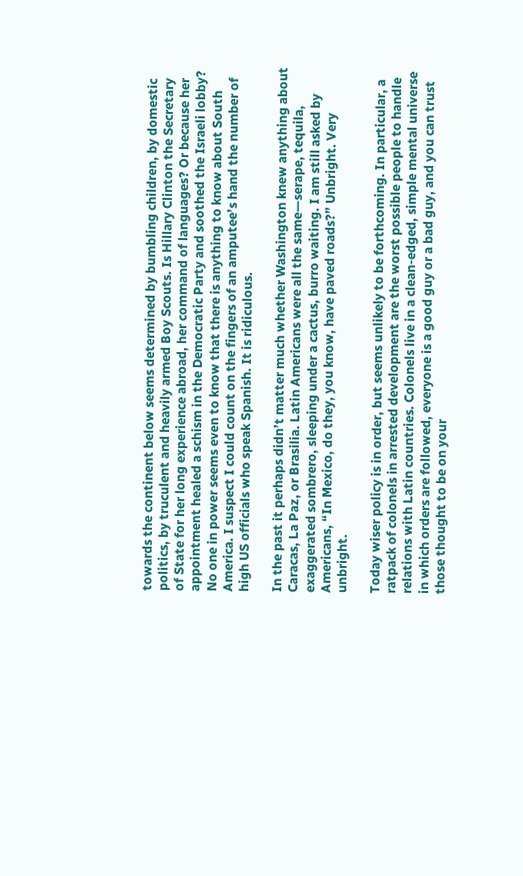towards the continent below seems determined by bumbling children, by domestic politics, by truculent and heavily armed Boy Scouts. Is Hillary Clinton the Secretary of State for her long experience abroad, her command of languages? Or because her appointment healed a schism in the Democratic Party and soothed the Israeli lobby? No one in power seems even to know that there is anything to know about South America. I suspect I could count on the fingers of an amputee’s hand the number of high US officials who speak Spanish. It is ridiculous.

In the past it perhaps didn’t matter much whether Washington knew anything about Caracas, La Paz, or Brasilia. Latin Americans were all the same—serape, tequila, exaggerated sombrero, sleeping under a cactus, burro waiting. I am still asked by Americans, “In Mexico, do they, you know, have paved roads?” Unbright. Very unbright.

Today wiser policy is in order, but seems unlikely to be forthcoming. In particular, a ratpack of colonels in arrested development are the worst possible people to handle relations with Latin countries. Colonels live in a clean-edged, simple mental universe in which orders are followed, everyone is a good guy or a bad guy, and you can trust those thought to be on your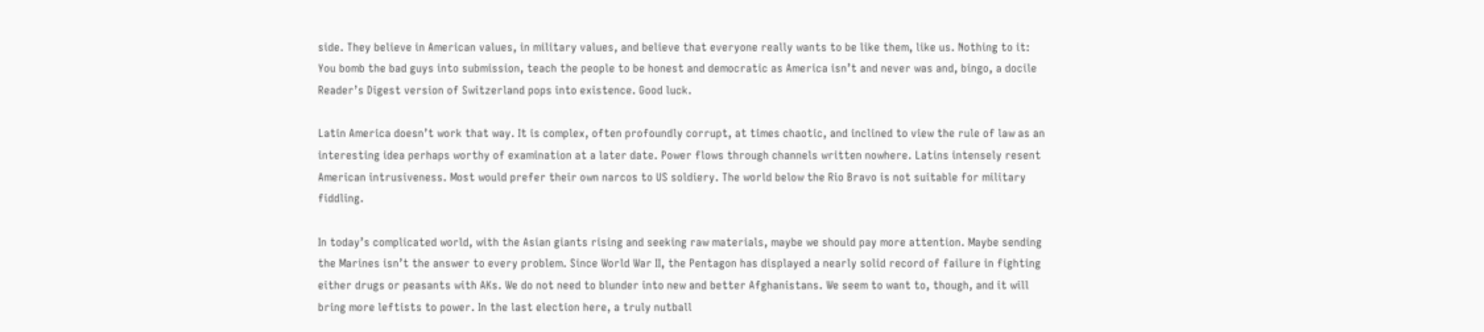side. They believe in American values, in military values, and believe that everyone really wants to be like them, like us. Nothing to it: You bomb the bad guys into submission, teach the people to be honest and democratic as America isn’t and never was and, bingo, a docile Reader’s Digest version of Switzerland pops into existence. Good luck.

Latin America doesn’t work that way. It is complex, often profoundly corrupt, at times chaotic, and inclined to view the rule of law as an interesting idea perhaps worthy of examination at a later date. Power flows through channels written nowhere. Latins intensely resent American intrusiveness. Most would prefer their own narcos to US soldiery. The world below the Rio Bravo is not suitable for military fiddling.

In today’s complicated world, with the Asian giants rising and seeking raw materials, maybe we should pay more attention. Maybe sending the Marines isn’t the answer to every problem. Since World War II, the Pentagon has displayed a nearly solid record of failure in fighting either drugs or peasants with AKs. We do not need to blunder into new and better Afghanistans. We seem to want to, though, and it will bring more leftists to power. In the last election here, a truly nutball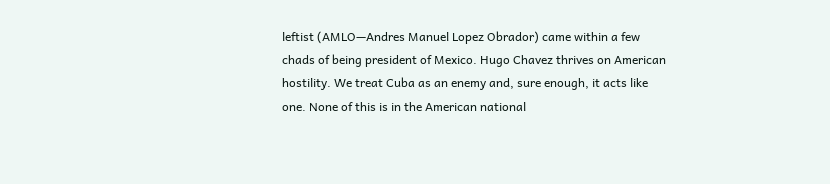leftist (AMLO—Andres Manuel Lopez Obrador) came within a few chads of being president of Mexico. Hugo Chavez thrives on American hostility. We treat Cuba as an enemy and, sure enough, it acts like one. None of this is in the American national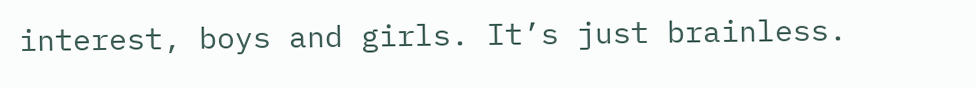interest, boys and girls. It’s just brainless.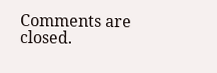Comments are closed.